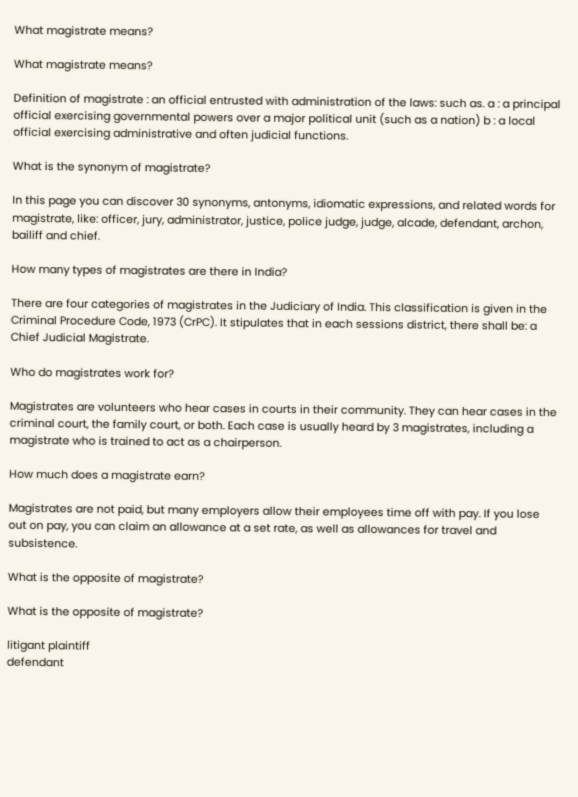What magistrate means?

What magistrate means?

Definition of magistrate : an official entrusted with administration of the laws: such as. a : a principal official exercising governmental powers over a major political unit (such as a nation) b : a local official exercising administrative and often judicial functions.

What is the synonym of magistrate?

In this page you can discover 30 synonyms, antonyms, idiomatic expressions, and related words for magistrate, like: officer, jury, administrator, justice, police judge, judge, alcade, defendant, archon, bailiff and chief.

How many types of magistrates are there in India?

There are four categories of magistrates in the Judiciary of India. This classification is given in the Criminal Procedure Code, 1973 (CrPC). It stipulates that in each sessions district, there shall be: a Chief Judicial Magistrate.

Who do magistrates work for?

Magistrates are volunteers who hear cases in courts in their community. They can hear cases in the criminal court, the family court, or both. Each case is usually heard by 3 magistrates, including a magistrate who is trained to act as a chairperson.

How much does a magistrate earn?

Magistrates are not paid, but many employers allow their employees time off with pay. If you lose out on pay, you can claim an allowance at a set rate, as well as allowances for travel and subsistence.

What is the opposite of magistrate?

What is the opposite of magistrate?

litigant plaintiff
defendant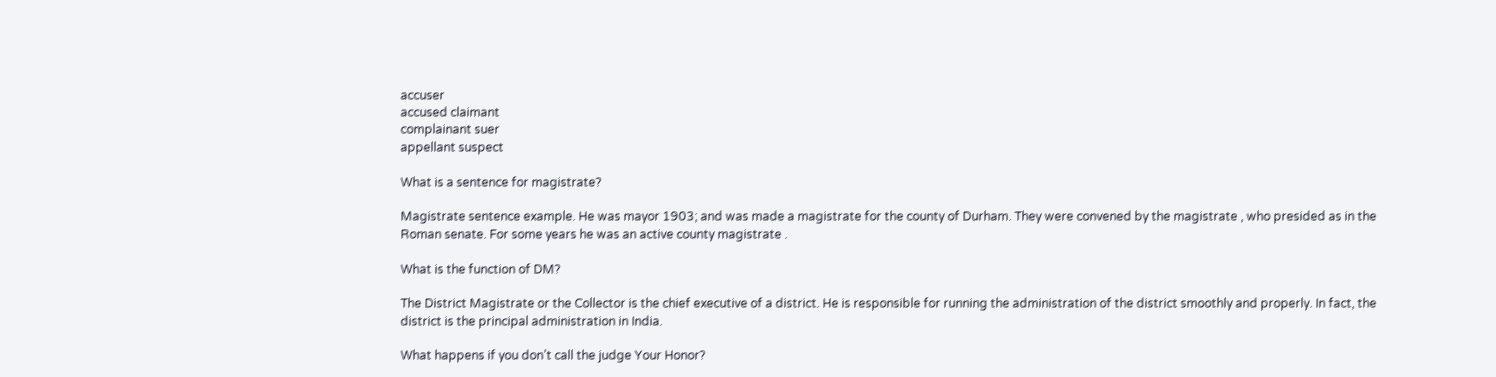accuser
accused claimant
complainant suer
appellant suspect

What is a sentence for magistrate?

Magistrate sentence example. He was mayor 1903; and was made a magistrate for the county of Durham. They were convened by the magistrate , who presided as in the Roman senate. For some years he was an active county magistrate .

What is the function of DM?

The District Magistrate or the Collector is the chief executive of a district. He is responsible for running the administration of the district smoothly and properly. In fact, the district is the principal administration in India.

What happens if you don’t call the judge Your Honor?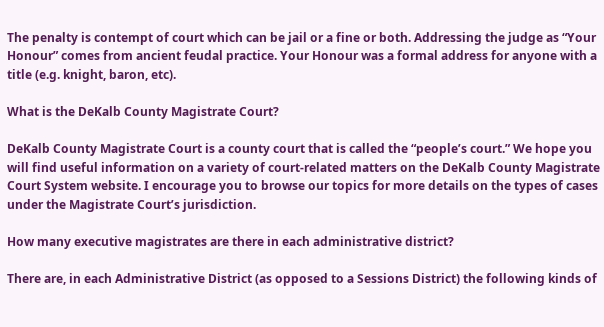The penalty is contempt of court which can be jail or a fine or both. Addressing the judge as “Your Honour” comes from ancient feudal practice. Your Honour was a formal address for anyone with a title (e.g. knight, baron, etc).

What is the DeKalb County Magistrate Court?

DeKalb County Magistrate Court is a county court that is called the “people’s court.” We hope you will find useful information on a variety of court-related matters on the DeKalb County Magistrate Court System website. I encourage you to browse our topics for more details on the types of cases under the Magistrate Court’s jurisdiction.

How many executive magistrates are there in each administrative district?

There are, in each Administrative District (as opposed to a Sessions District) the following kinds of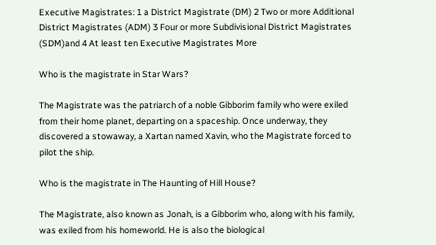Executive Magistrates: 1 a District Magistrate (DM) 2 Two or more Additional District Magistrates (ADM) 3 Four or more Subdivisional District Magistrates (SDM)and 4 At least ten Executive Magistrates More

Who is the magistrate in Star Wars?

The Magistrate was the patriarch of a noble Gibborim family who were exiled from their home planet, departing on a spaceship. Once underway, they discovered a stowaway, a Xartan named Xavin, who the Magistrate forced to pilot the ship.

Who is the magistrate in The Haunting of Hill House?

The Magistrate, also known as Jonah, is a Gibborim who, along with his family, was exiled from his homeworld. He is also the biological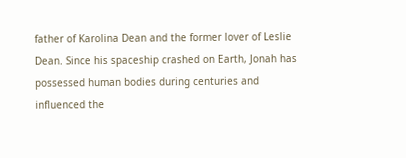father of Karolina Dean and the former lover of Leslie Dean. Since his spaceship crashed on Earth, Jonah has possessed human bodies during centuries and influenced the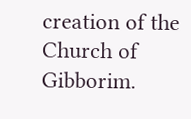creation of the Church of Gibborim.